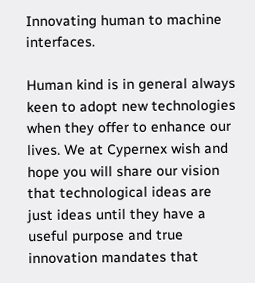Innovating human to machine interfaces.

Human kind is in general always keen to adopt new technologies when they offer to enhance our lives. We at Cypernex wish and hope you will share our vision that technological ideas are just ideas until they have a useful purpose and true innovation mandates that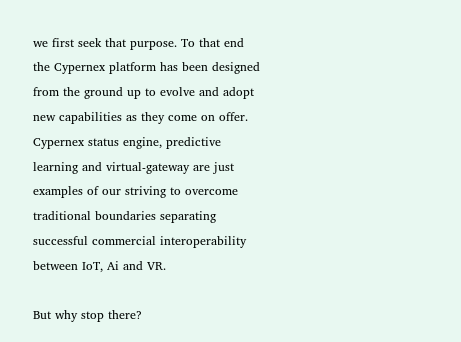we first seek that purpose. To that end the Cypernex platform has been designed from the ground up to evolve and adopt new capabilities as they come on offer.
Cypernex status engine, predictive learning and virtual-gateway are just examples of our striving to overcome traditional boundaries separating successful commercial interoperability between IoT, Ai and VR.

But why stop there?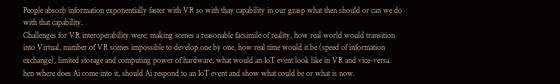People absorb information exponentially faster with VR so with thay capability in our grasp what then should or can we do with that capability.
Challenges for VR interoperability were; making scenes a reasonable facsimile of reality, how real world would transition into Virtual, number of VR scenes impossible to develop one by one, how real time would it be (speed of information exchange), limited storage and computing power of hardware, what would an IoT event look like in VR and vice-versa.
hen where does Ai come into it, should Ai respond to an IoT event and show what could be or what is now.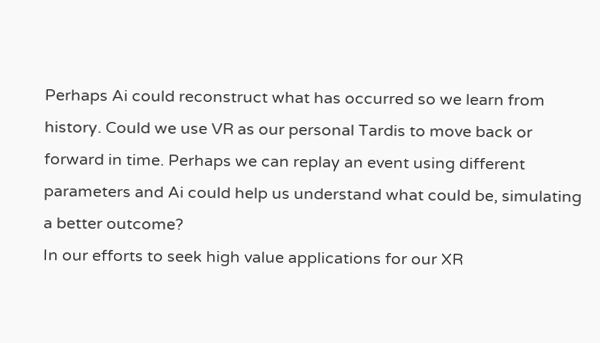Perhaps Ai could reconstruct what has occurred so we learn from history. Could we use VR as our personal Tardis to move back or forward in time. Perhaps we can replay an event using different parameters and Ai could help us understand what could be, simulating a better outcome?
In our efforts to seek high value applications for our XR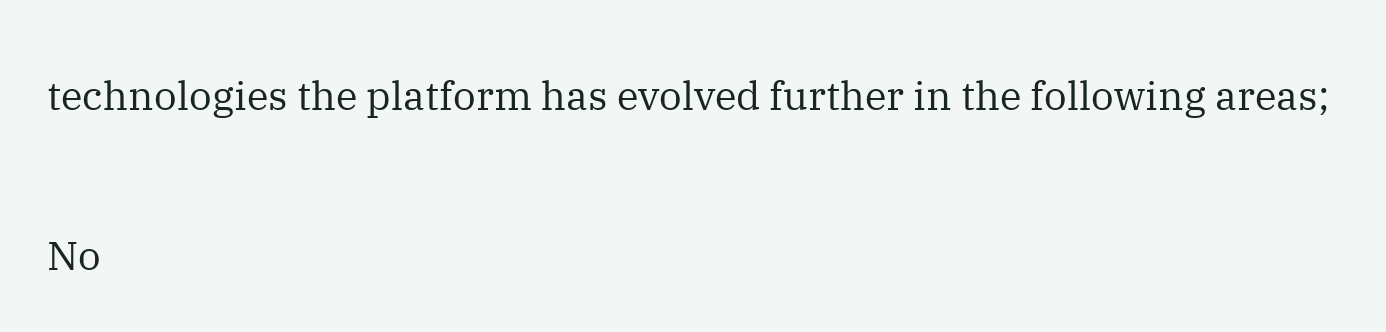technologies the platform has evolved further in the following areas;

No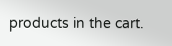products in the cart.